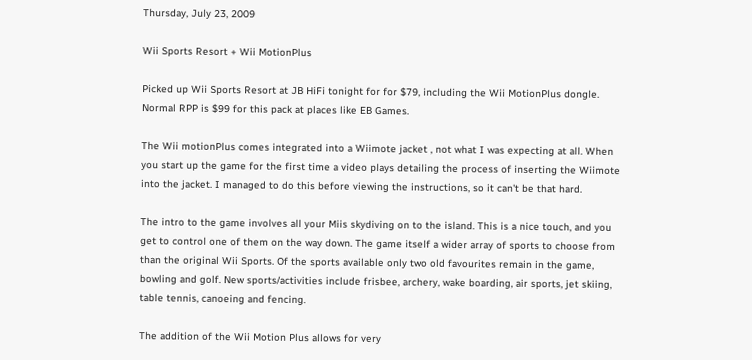Thursday, July 23, 2009

Wii Sports Resort + Wii MotionPlus

Picked up Wii Sports Resort at JB HiFi tonight for for $79, including the Wii MotionPlus dongle. Normal RPP is $99 for this pack at places like EB Games.

The Wii motionPlus comes integrated into a Wiimote jacket , not what I was expecting at all. When you start up the game for the first time a video plays detailing the process of inserting the Wiimote into the jacket. I managed to do this before viewing the instructions, so it can't be that hard.

The intro to the game involves all your Miis skydiving on to the island. This is a nice touch, and you get to control one of them on the way down. The game itself a wider array of sports to choose from than the original Wii Sports. Of the sports available only two old favourites remain in the game, bowling and golf. New sports/activities include frisbee, archery, wake boarding, air sports, jet skiing, table tennis, canoeing and fencing.

The addition of the Wii Motion Plus allows for very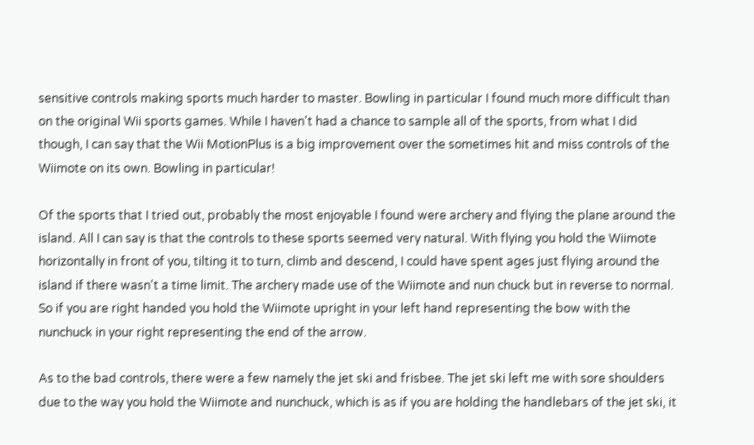sensitive controls making sports much harder to master. Bowling in particular I found much more difficult than on the original Wii sports games. While I haven't had a chance to sample all of the sports, from what I did though, I can say that the Wii MotionPlus is a big improvement over the sometimes hit and miss controls of the Wiimote on its own. Bowling in particular!

Of the sports that I tried out, probably the most enjoyable I found were archery and flying the plane around the island. All I can say is that the controls to these sports seemed very natural. With flying you hold the Wiimote horizontally in front of you, tilting it to turn, climb and descend, I could have spent ages just flying around the island if there wasn't a time limit. The archery made use of the Wiimote and nun chuck but in reverse to normal. So if you are right handed you hold the Wiimote upright in your left hand representing the bow with the nunchuck in your right representing the end of the arrow.

As to the bad controls, there were a few namely the jet ski and frisbee. The jet ski left me with sore shoulders due to the way you hold the Wiimote and nunchuck, which is as if you are holding the handlebars of the jet ski, it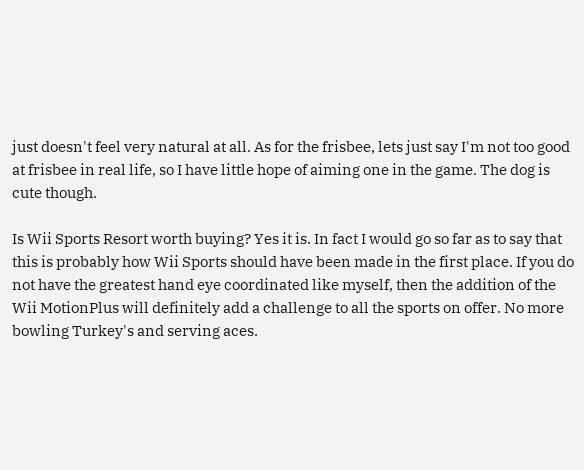just doesn't feel very natural at all. As for the frisbee, lets just say I'm not too good at frisbee in real life, so I have little hope of aiming one in the game. The dog is cute though.

Is Wii Sports Resort worth buying? Yes it is. In fact I would go so far as to say that this is probably how Wii Sports should have been made in the first place. If you do not have the greatest hand eye coordinated like myself, then the addition of the Wii MotionPlus will definitely add a challenge to all the sports on offer. No more bowling Turkey's and serving aces.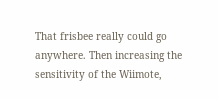That frisbee really could go anywhere. Then increasing the sensitivity of the Wiimote,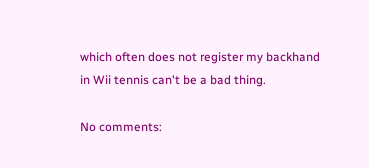which often does not register my backhand in Wii tennis can't be a bad thing.

No comments: